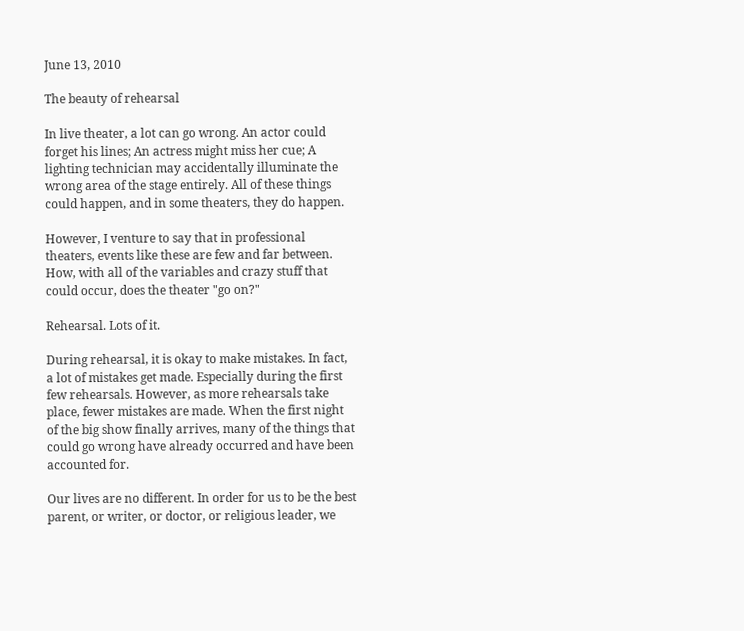June 13, 2010

The beauty of rehearsal

In live theater, a lot can go wrong. An actor could forget his lines; An actress might miss her cue; A lighting technician may accidentally illuminate the wrong area of the stage entirely. All of these things could happen, and in some theaters, they do happen.

However, I venture to say that in professional theaters, events like these are few and far between. How, with all of the variables and crazy stuff that could occur, does the theater "go on?"

Rehearsal. Lots of it.

During rehearsal, it is okay to make mistakes. In fact, a lot of mistakes get made. Especially during the first few rehearsals. However, as more rehearsals take place, fewer mistakes are made. When the first night of the big show finally arrives, many of the things that could go wrong have already occurred and have been accounted for.

Our lives are no different. In order for us to be the best parent, or writer, or doctor, or religious leader, we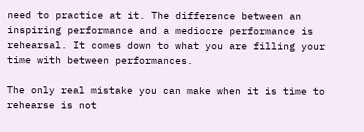need to practice at it. The difference between an inspiring performance and a mediocre performance is rehearsal. It comes down to what you are filling your time with between performances.

The only real mistake you can make when it is time to rehearse is not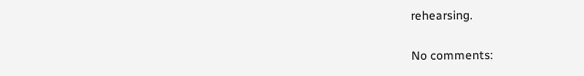rehearsing.

No comments: